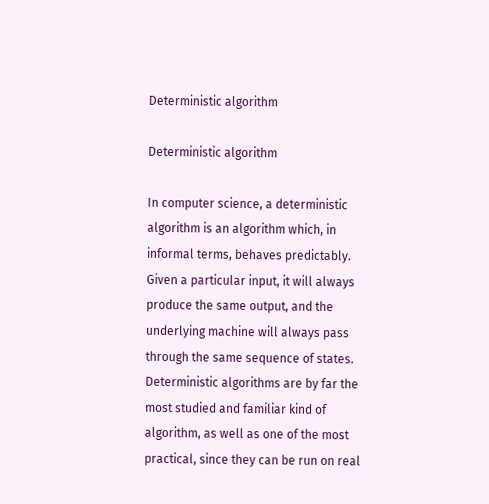Deterministic algorithm

Deterministic algorithm

In computer science, a deterministic algorithm is an algorithm which, in informal terms, behaves predictably. Given a particular input, it will always produce the same output, and the underlying machine will always pass through the same sequence of states. Deterministic algorithms are by far the most studied and familiar kind of algorithm, as well as one of the most practical, since they can be run on real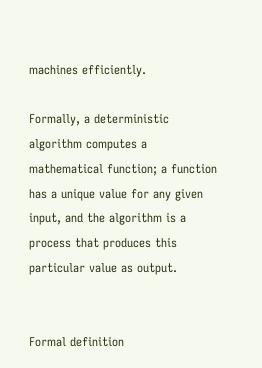machines efficiently.

Formally, a deterministic algorithm computes a mathematical function; a function has a unique value for any given input, and the algorithm is a process that produces this particular value as output.


Formal definition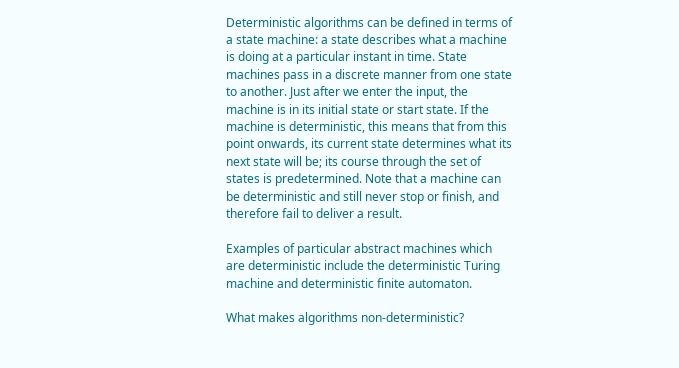Deterministic algorithms can be defined in terms of a state machine: a state describes what a machine is doing at a particular instant in time. State machines pass in a discrete manner from one state to another. Just after we enter the input, the machine is in its initial state or start state. If the machine is deterministic, this means that from this point onwards, its current state determines what its next state will be; its course through the set of states is predetermined. Note that a machine can be deterministic and still never stop or finish, and therefore fail to deliver a result.

Examples of particular abstract machines which are deterministic include the deterministic Turing machine and deterministic finite automaton.

What makes algorithms non-deterministic?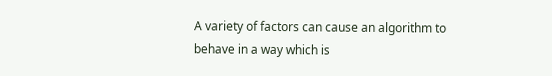A variety of factors can cause an algorithm to behave in a way which is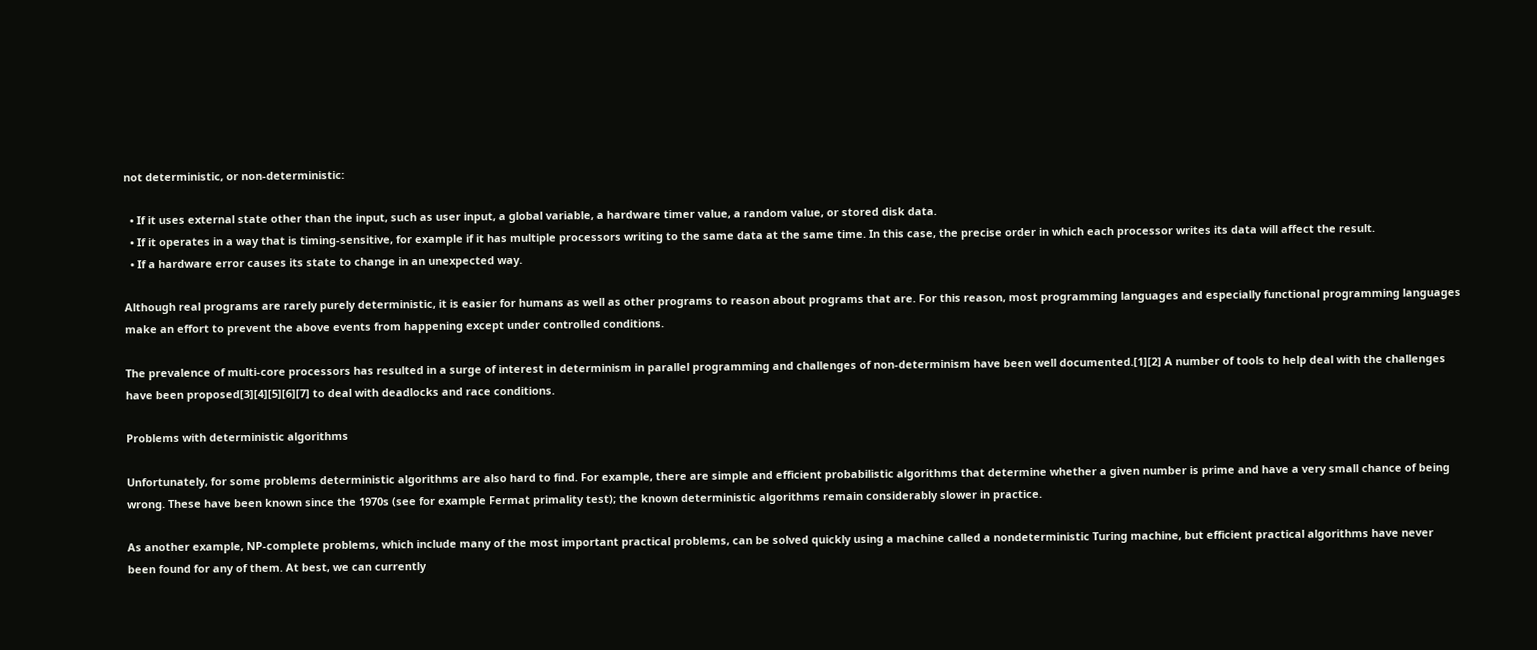not deterministic, or non-deterministic:

  • If it uses external state other than the input, such as user input, a global variable, a hardware timer value, a random value, or stored disk data.
  • If it operates in a way that is timing-sensitive, for example if it has multiple processors writing to the same data at the same time. In this case, the precise order in which each processor writes its data will affect the result.
  • If a hardware error causes its state to change in an unexpected way.

Although real programs are rarely purely deterministic, it is easier for humans as well as other programs to reason about programs that are. For this reason, most programming languages and especially functional programming languages make an effort to prevent the above events from happening except under controlled conditions.

The prevalence of multi-core processors has resulted in a surge of interest in determinism in parallel programming and challenges of non-determinism have been well documented.[1][2] A number of tools to help deal with the challenges have been proposed[3][4][5][6][7] to deal with deadlocks and race conditions.

Problems with deterministic algorithms

Unfortunately, for some problems deterministic algorithms are also hard to find. For example, there are simple and efficient probabilistic algorithms that determine whether a given number is prime and have a very small chance of being wrong. These have been known since the 1970s (see for example Fermat primality test); the known deterministic algorithms remain considerably slower in practice.

As another example, NP-complete problems, which include many of the most important practical problems, can be solved quickly using a machine called a nondeterministic Turing machine, but efficient practical algorithms have never been found for any of them. At best, we can currently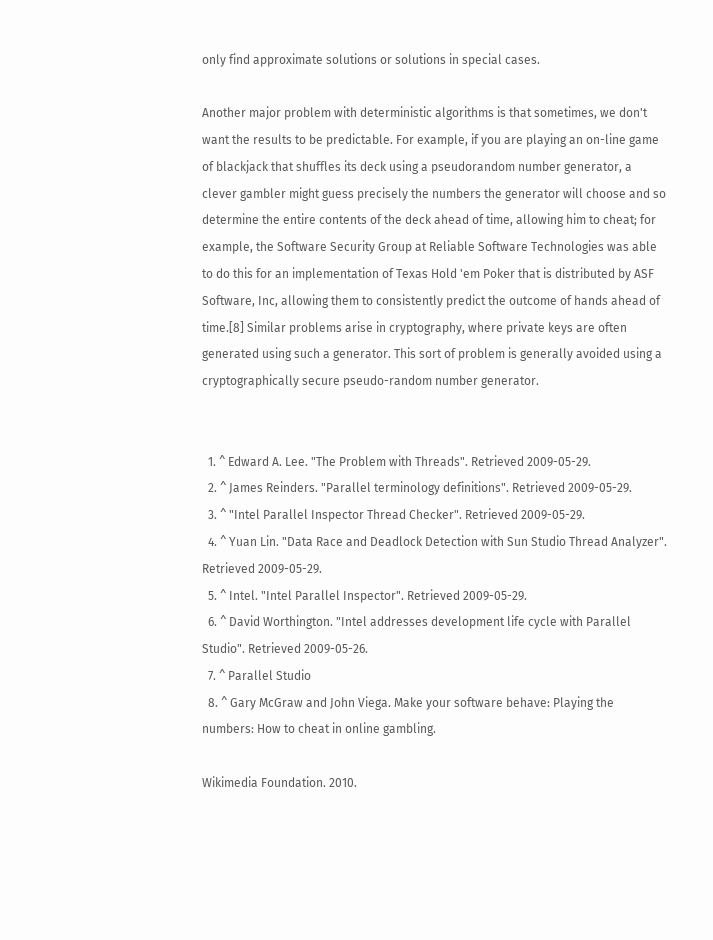only find approximate solutions or solutions in special cases.

Another major problem with deterministic algorithms is that sometimes, we don't want the results to be predictable. For example, if you are playing an on-line game of blackjack that shuffles its deck using a pseudorandom number generator, a clever gambler might guess precisely the numbers the generator will choose and so determine the entire contents of the deck ahead of time, allowing him to cheat; for example, the Software Security Group at Reliable Software Technologies was able to do this for an implementation of Texas Hold 'em Poker that is distributed by ASF Software, Inc, allowing them to consistently predict the outcome of hands ahead of time.[8] Similar problems arise in cryptography, where private keys are often generated using such a generator. This sort of problem is generally avoided using a cryptographically secure pseudo-random number generator.


  1. ^ Edward A. Lee. "The Problem with Threads". Retrieved 2009-05-29.
  2. ^ James Reinders. "Parallel terminology definitions". Retrieved 2009-05-29.
  3. ^ "Intel Parallel Inspector Thread Checker". Retrieved 2009-05-29.
  4. ^ Yuan Lin. "Data Race and Deadlock Detection with Sun Studio Thread Analyzer". Retrieved 2009-05-29.
  5. ^ Intel. "Intel Parallel Inspector". Retrieved 2009-05-29.
  6. ^ David Worthington. "Intel addresses development life cycle with Parallel Studio". Retrieved 2009-05-26.
  7. ^ Parallel Studio
  8. ^ Gary McGraw and John Viega. Make your software behave: Playing the numbers: How to cheat in online gambling.

Wikimedia Foundation. 2010.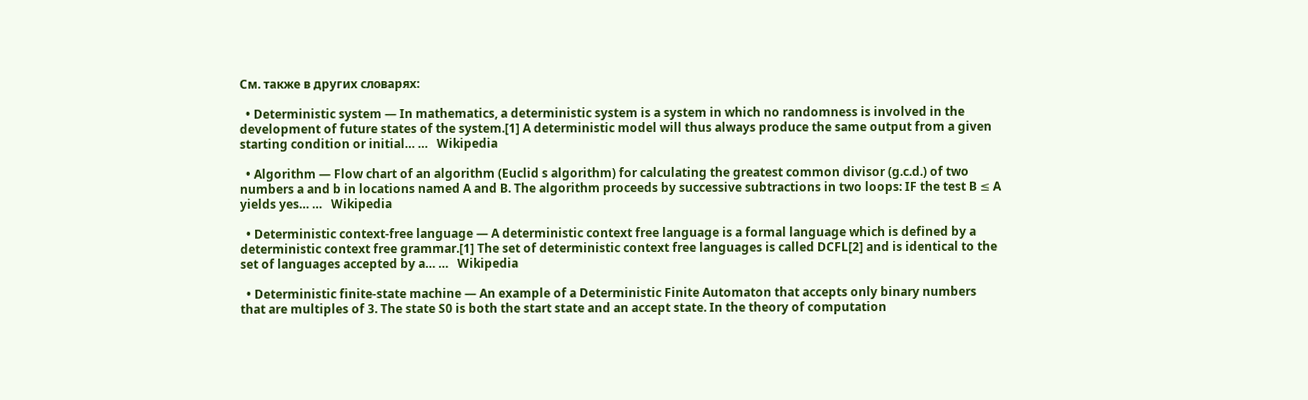См. также в других словарях:

  • Deterministic system — In mathematics, a deterministic system is a system in which no randomness is involved in the development of future states of the system.[1] A deterministic model will thus always produce the same output from a given starting condition or initial… …   Wikipedia

  • Algorithm — Flow chart of an algorithm (Euclid s algorithm) for calculating the greatest common divisor (g.c.d.) of two numbers a and b in locations named A and B. The algorithm proceeds by successive subtractions in two loops: IF the test B ≤ A yields yes… …   Wikipedia

  • Deterministic context-free language — A deterministic context free language is a formal language which is defined by a deterministic context free grammar.[1] The set of deterministic context free languages is called DCFL[2] and is identical to the set of languages accepted by a… …   Wikipedia

  • Deterministic finite-state machine — An example of a Deterministic Finite Automaton that accepts only binary numbers that are multiples of 3. The state S0 is both the start state and an accept state. In the theory of computation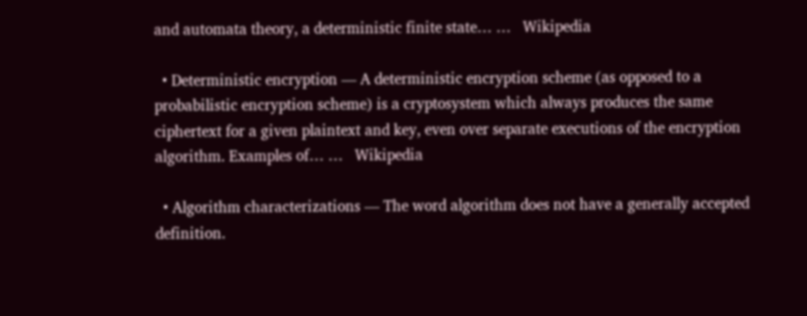and automata theory, a deterministic finite state… …   Wikipedia

  • Deterministic encryption — A deterministic encryption scheme (as opposed to a probabilistic encryption scheme) is a cryptosystem which always produces the same ciphertext for a given plaintext and key, even over separate executions of the encryption algorithm. Examples of… …   Wikipedia

  • Algorithm characterizations — The word algorithm does not have a generally accepted definition.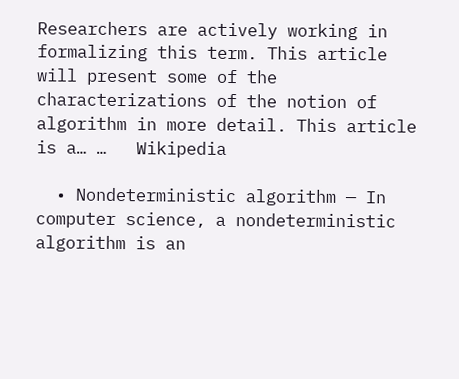Researchers are actively working in formalizing this term. This article will present some of the characterizations of the notion of algorithm in more detail. This article is a… …   Wikipedia

  • Nondeterministic algorithm — In computer science, a nondeterministic algorithm is an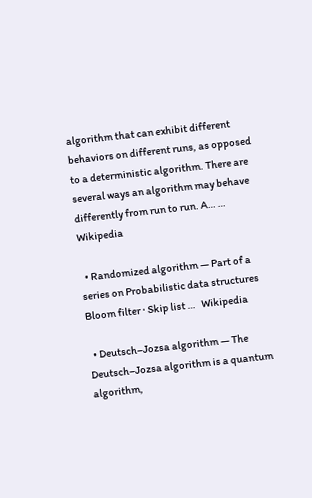algorithm that can exhibit different behaviors on different runs, as opposed to a deterministic algorithm. There are several ways an algorithm may behave differently from run to run. A… …   Wikipedia

  • Randomized algorithm — Part of a series on Probabilistic data structures Bloom filter · Skip list …   Wikipedia

  • Deutsch–Jozsa algorithm — The Deutsch–Jozsa algorithm is a quantum algorithm,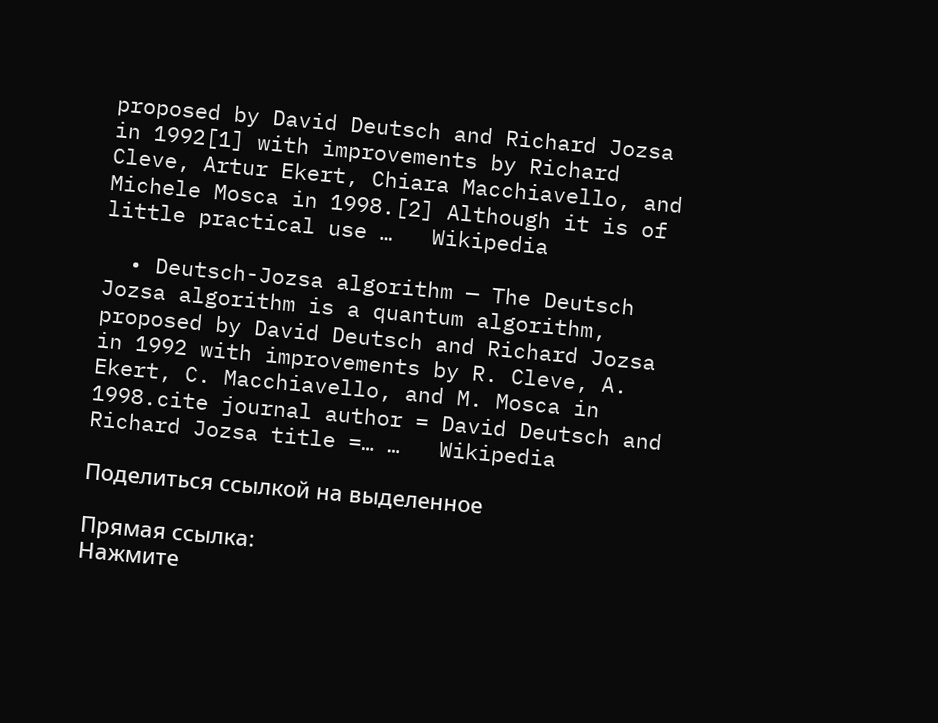proposed by David Deutsch and Richard Jozsa in 1992[1] with improvements by Richard Cleve, Artur Ekert, Chiara Macchiavello, and Michele Mosca in 1998.[2] Although it is of little practical use …   Wikipedia

  • Deutsch-Jozsa algorithm — The Deutsch Jozsa algorithm is a quantum algorithm, proposed by David Deutsch and Richard Jozsa in 1992 with improvements by R. Cleve, A. Ekert, C. Macchiavello, and M. Mosca in 1998.cite journal author = David Deutsch and Richard Jozsa title =… …   Wikipedia

Поделиться ссылкой на выделенное

Прямая ссылка:
Нажмите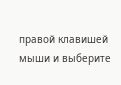правой клавишей мыши и выберите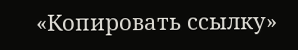«Копировать ссылку»